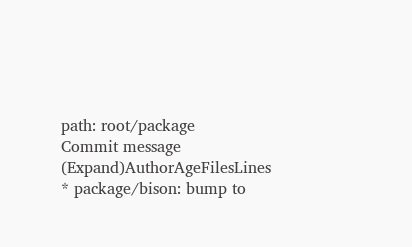path: root/package
Commit message (Expand)AuthorAgeFilesLines
* package/bison: bump to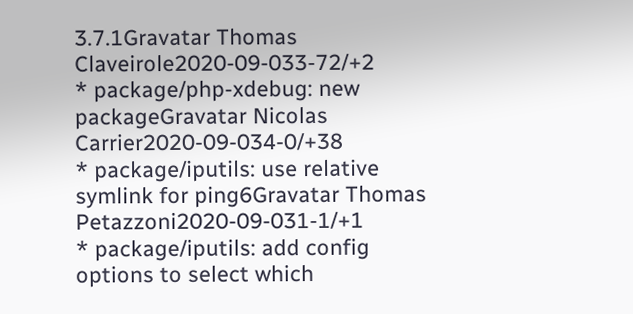3.7.1Gravatar Thomas Claveirole2020-09-033-72/+2
* package/php-xdebug: new packageGravatar Nicolas Carrier2020-09-034-0/+38
* package/iputils: use relative symlink for ping6Gravatar Thomas Petazzoni2020-09-031-1/+1
* package/iputils: add config options to select which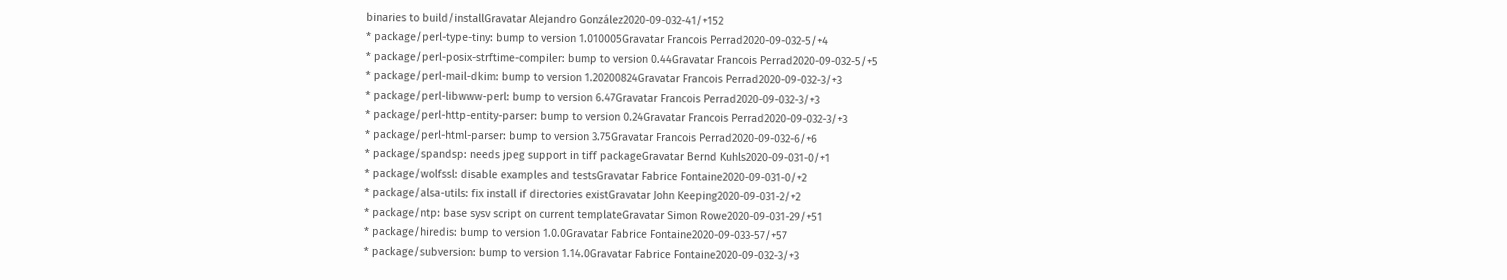binaries to build/installGravatar Alejandro González2020-09-032-41/+152
* package/perl-type-tiny: bump to version 1.010005Gravatar Francois Perrad2020-09-032-5/+4
* package/perl-posix-strftime-compiler: bump to version 0.44Gravatar Francois Perrad2020-09-032-5/+5
* package/perl-mail-dkim: bump to version 1.20200824Gravatar Francois Perrad2020-09-032-3/+3
* package/perl-libwww-perl: bump to version 6.47Gravatar Francois Perrad2020-09-032-3/+3
* package/perl-http-entity-parser: bump to version 0.24Gravatar Francois Perrad2020-09-032-3/+3
* package/perl-html-parser: bump to version 3.75Gravatar Francois Perrad2020-09-032-6/+6
* package/spandsp: needs jpeg support in tiff packageGravatar Bernd Kuhls2020-09-031-0/+1
* package/wolfssl: disable examples and testsGravatar Fabrice Fontaine2020-09-031-0/+2
* package/alsa-utils: fix install if directories existGravatar John Keeping2020-09-031-2/+2
* package/ntp: base sysv script on current templateGravatar Simon Rowe2020-09-031-29/+51
* package/hiredis: bump to version 1.0.0Gravatar Fabrice Fontaine2020-09-033-57/+57
* package/subversion: bump to version 1.14.0Gravatar Fabrice Fontaine2020-09-032-3/+3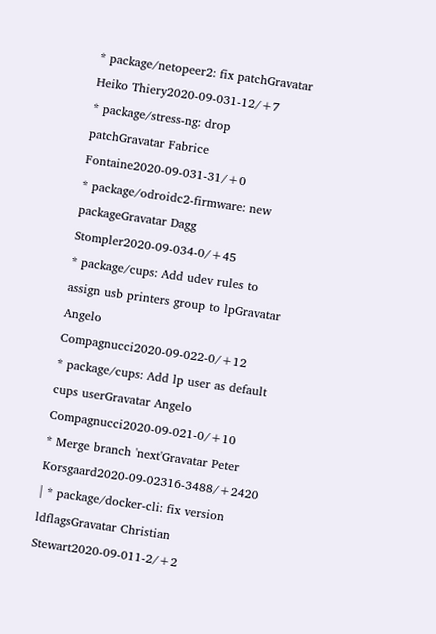* package/netopeer2: fix patchGravatar Heiko Thiery2020-09-031-12/+7
* package/stress-ng: drop patchGravatar Fabrice Fontaine2020-09-031-31/+0
* package/odroidc2-firmware: new packageGravatar Dagg Stompler2020-09-034-0/+45
* package/cups: Add udev rules to assign usb printers group to lpGravatar Angelo Compagnucci2020-09-022-0/+12
* package/cups: Add lp user as default cups userGravatar Angelo Compagnucci2020-09-021-0/+10
* Merge branch 'next'Gravatar Peter Korsgaard2020-09-02316-3488/+2420
| * package/docker-cli: fix version ldflagsGravatar Christian Stewart2020-09-011-2/+2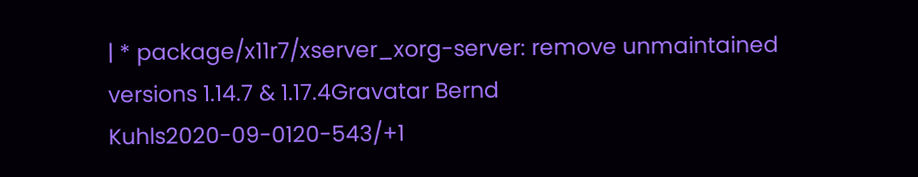| * package/x11r7/xserver_xorg-server: remove unmaintained versions 1.14.7 & 1.17.4Gravatar Bernd Kuhls2020-09-0120-543/+1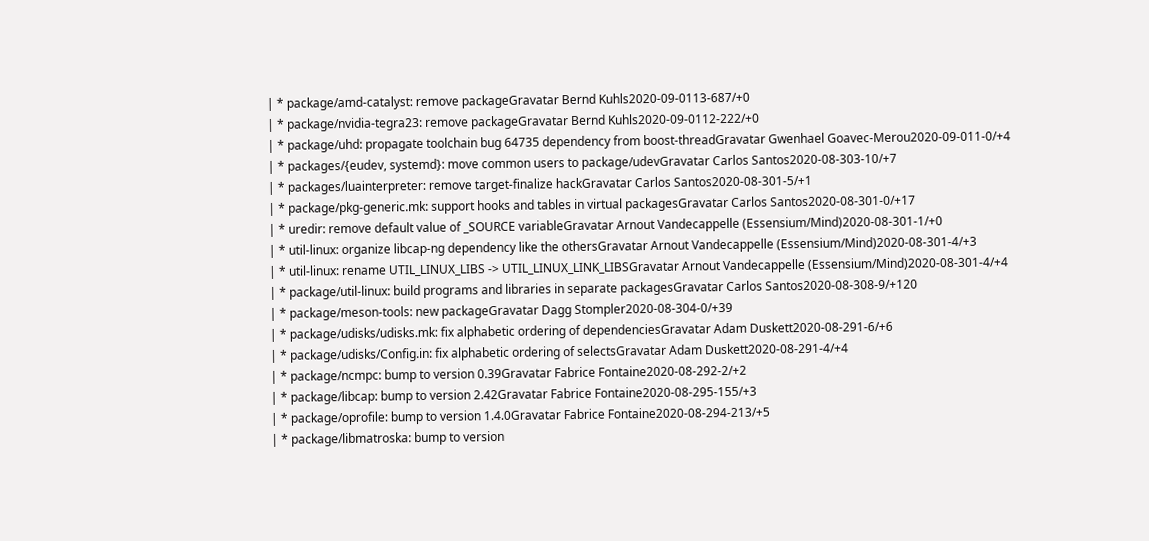| * package/amd-catalyst: remove packageGravatar Bernd Kuhls2020-09-0113-687/+0
| * package/nvidia-tegra23: remove packageGravatar Bernd Kuhls2020-09-0112-222/+0
| * package/uhd: propagate toolchain bug 64735 dependency from boost-threadGravatar Gwenhael Goavec-Merou2020-09-011-0/+4
| * packages/{eudev, systemd}: move common users to package/udevGravatar Carlos Santos2020-08-303-10/+7
| * packages/luainterpreter: remove target-finalize hackGravatar Carlos Santos2020-08-301-5/+1
| * package/pkg-generic.mk: support hooks and tables in virtual packagesGravatar Carlos Santos2020-08-301-0/+17
| * uredir: remove default value of _SOURCE variableGravatar Arnout Vandecappelle (Essensium/Mind)2020-08-301-1/+0
| * util-linux: organize libcap-ng dependency like the othersGravatar Arnout Vandecappelle (Essensium/Mind)2020-08-301-4/+3
| * util-linux: rename UTIL_LINUX_LIBS -> UTIL_LINUX_LINK_LIBSGravatar Arnout Vandecappelle (Essensium/Mind)2020-08-301-4/+4
| * package/util-linux: build programs and libraries in separate packagesGravatar Carlos Santos2020-08-308-9/+120
| * package/meson-tools: new packageGravatar Dagg Stompler2020-08-304-0/+39
| * package/udisks/udisks.mk: fix alphabetic ordering of dependenciesGravatar Adam Duskett2020-08-291-6/+6
| * package/udisks/Config.in: fix alphabetic ordering of selectsGravatar Adam Duskett2020-08-291-4/+4
| * package/ncmpc: bump to version 0.39Gravatar Fabrice Fontaine2020-08-292-2/+2
| * package/libcap: bump to version 2.42Gravatar Fabrice Fontaine2020-08-295-155/+3
| * package/oprofile: bump to version 1.4.0Gravatar Fabrice Fontaine2020-08-294-213/+5
| * package/libmatroska: bump to version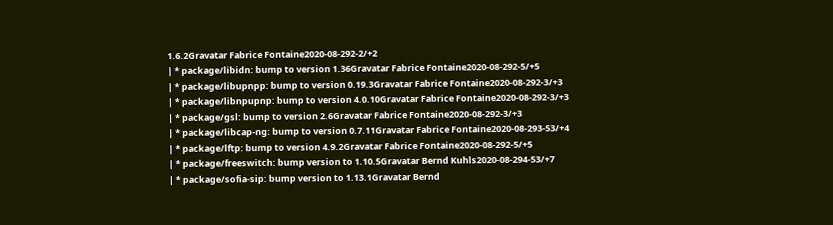1.6.2Gravatar Fabrice Fontaine2020-08-292-2/+2
| * package/libidn: bump to version 1.36Gravatar Fabrice Fontaine2020-08-292-5/+5
| * package/libupnpp: bump to version 0.19.3Gravatar Fabrice Fontaine2020-08-292-3/+3
| * package/libnpupnp: bump to version 4.0.10Gravatar Fabrice Fontaine2020-08-292-3/+3
| * package/gsl: bump to version 2.6Gravatar Fabrice Fontaine2020-08-292-3/+3
| * package/libcap-ng: bump to version 0.7.11Gravatar Fabrice Fontaine2020-08-293-53/+4
| * package/lftp: bump to version 4.9.2Gravatar Fabrice Fontaine2020-08-292-5/+5
| * package/freeswitch: bump version to 1.10.5Gravatar Bernd Kuhls2020-08-294-53/+7
| * package/sofia-sip: bump version to 1.13.1Gravatar Bernd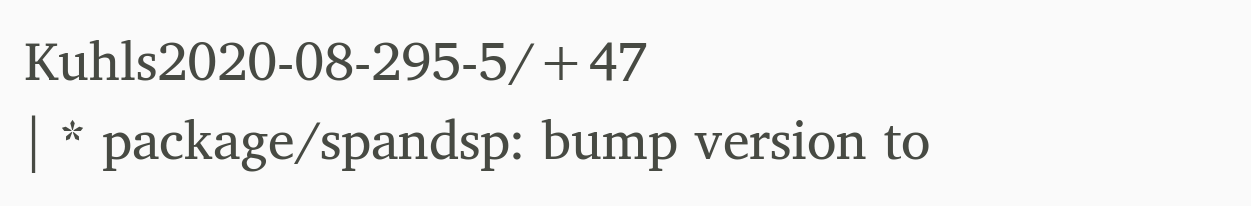Kuhls2020-08-295-5/+47
| * package/spandsp: bump version to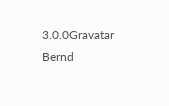3.0.0Gravatar Bernd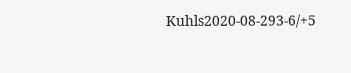Kuhls2020-08-293-6/+5